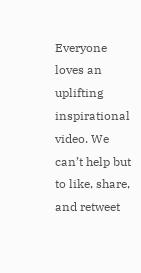Everyone loves an uplifting inspirational video. We can’t help but to like, share, and retweet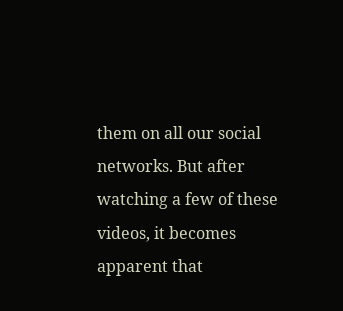them on all our social networks. But after watching a few of these videos, it becomes apparent that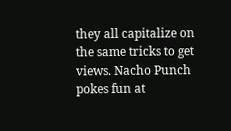they all capitalize on the same tricks to get views. Nacho Punch pokes fun at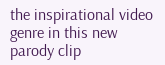the inspirational video genre in this new parody clip